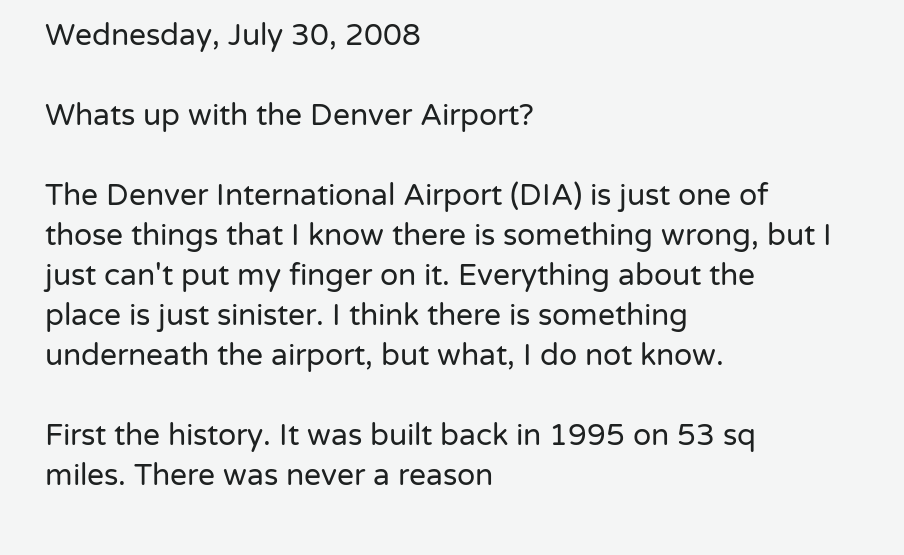Wednesday, July 30, 2008

Whats up with the Denver Airport?

The Denver International Airport (DIA) is just one of those things that I know there is something wrong, but I just can't put my finger on it. Everything about the place is just sinister. I think there is something underneath the airport, but what, I do not know.

First the history. It was built back in 1995 on 53 sq miles. There was never a reason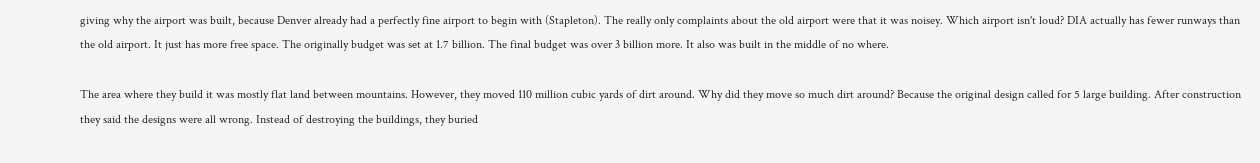giving why the airport was built, because Denver already had a perfectly fine airport to begin with (Stapleton). The really only complaints about the old airport were that it was noisey. Which airport isn't loud? DIA actually has fewer runways than the old airport. It just has more free space. The originally budget was set at 1.7 billion. The final budget was over 3 billion more. It also was built in the middle of no where.

The area where they build it was mostly flat land between mountains. However, they moved 110 million cubic yards of dirt around. Why did they move so much dirt around? Because the original design called for 5 large building. After construction they said the designs were all wrong. Instead of destroying the buildings, they buried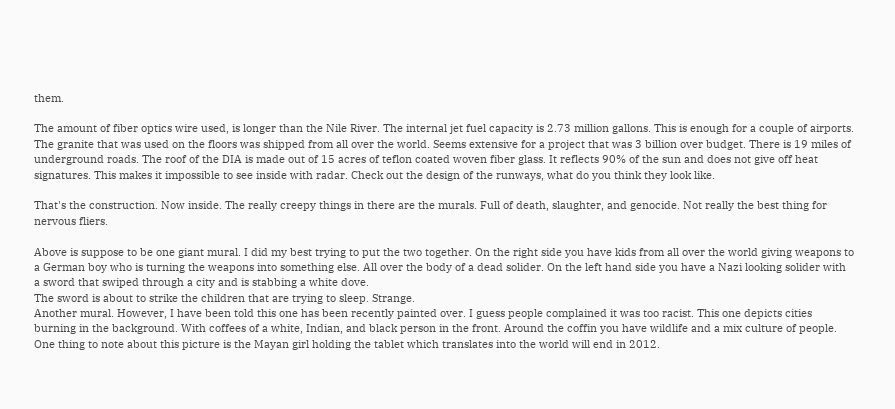them.

The amount of fiber optics wire used, is longer than the Nile River. The internal jet fuel capacity is 2.73 million gallons. This is enough for a couple of airports. The granite that was used on the floors was shipped from all over the world. Seems extensive for a project that was 3 billion over budget. There is 19 miles of underground roads. The roof of the DIA is made out of 15 acres of teflon coated woven fiber glass. It reflects 90% of the sun and does not give off heat signatures. This makes it impossible to see inside with radar. Check out the design of the runways, what do you think they look like.

That's the construction. Now inside. The really creepy things in there are the murals. Full of death, slaughter, and genocide. Not really the best thing for nervous fliers.

Above is suppose to be one giant mural. I did my best trying to put the two together. On the right side you have kids from all over the world giving weapons to a German boy who is turning the weapons into something else. All over the body of a dead solider. On the left hand side you have a Nazi looking solider with a sword that swiped through a city and is stabbing a white dove.
The sword is about to strike the children that are trying to sleep. Strange.
Another mural. However, I have been told this one has been recently painted over. I guess people complained it was too racist. This one depicts cities burning in the background. With coffees of a white, Indian, and black person in the front. Around the coffin you have wildlife and a mix culture of people. One thing to note about this picture is the Mayan girl holding the tablet which translates into the world will end in 2012.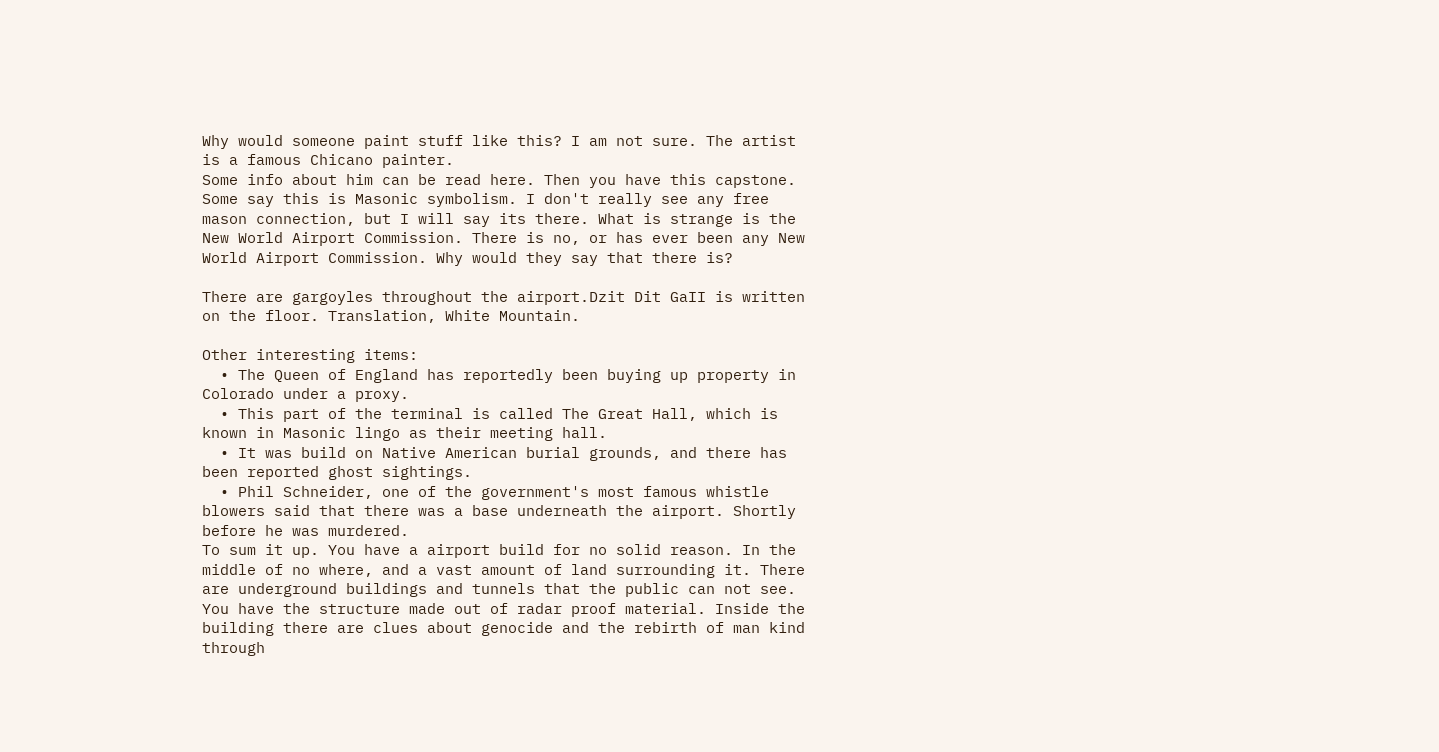Why would someone paint stuff like this? I am not sure. The artist is a famous Chicano painter.
Some info about him can be read here. Then you have this capstone. Some say this is Masonic symbolism. I don't really see any free mason connection, but I will say its there. What is strange is the New World Airport Commission. There is no, or has ever been any New World Airport Commission. Why would they say that there is?

There are gargoyles throughout the airport.Dzit Dit GaII is written on the floor. Translation, White Mountain.

Other interesting items:
  • The Queen of England has reportedly been buying up property in Colorado under a proxy.
  • This part of the terminal is called The Great Hall, which is known in Masonic lingo as their meeting hall.
  • It was build on Native American burial grounds, and there has been reported ghost sightings.
  • Phil Schneider, one of the government's most famous whistle blowers said that there was a base underneath the airport. Shortly before he was murdered.
To sum it up. You have a airport build for no solid reason. In the middle of no where, and a vast amount of land surrounding it. There are underground buildings and tunnels that the public can not see. You have the structure made out of radar proof material. Inside the building there are clues about genocide and the rebirth of man kind through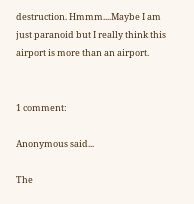destruction. Hmmm....Maybe I am just paranoid but I really think this airport is more than an airport.


1 comment:

Anonymous said...

The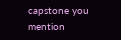capstone you mention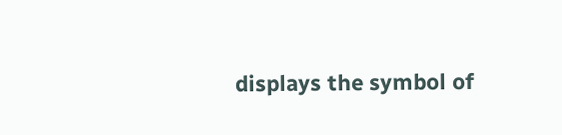displays the symbol of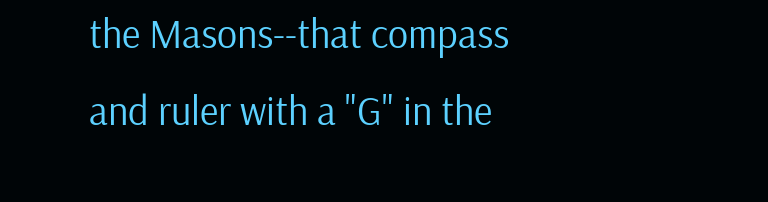the Masons--that compass and ruler with a "G" in the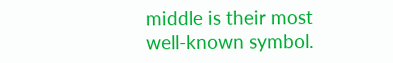middle is their most well-known symbol.